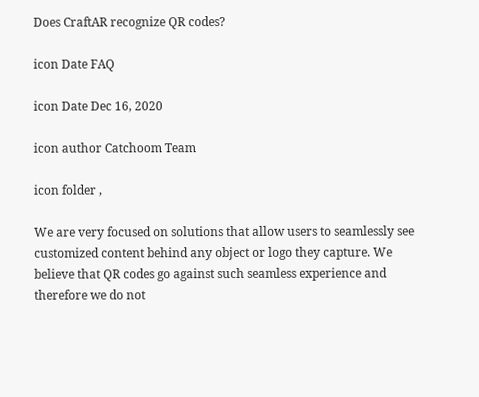Does CraftAR recognize QR codes?

icon Date FAQ

icon Date Dec 16, 2020

icon author Catchoom Team

icon folder ,

We are very focused on solutions that allow users to seamlessly see customized content behind any object or logo they capture. We believe that QR codes go against such seamless experience and therefore we do not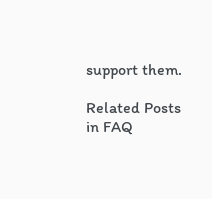support them.

Related Posts in FAQ